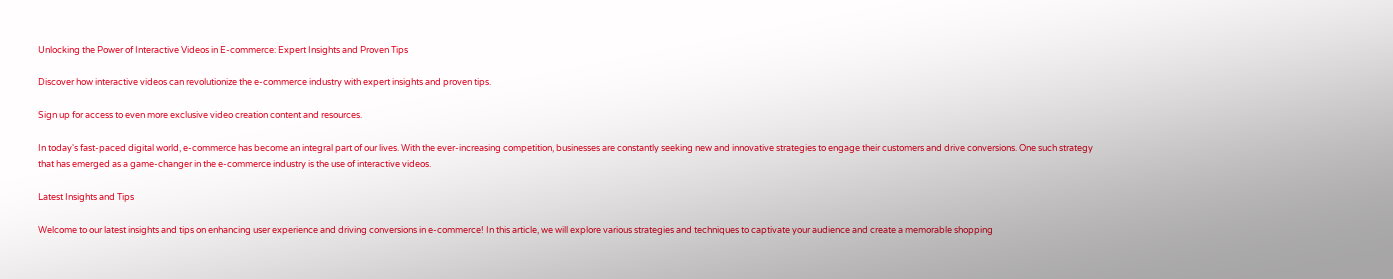Unlocking the Power of Interactive Videos in E-commerce: Expert Insights and Proven Tips

Discover how interactive videos can revolutionize the e-commerce industry with expert insights and proven tips.

Sign up for access to even more exclusive video creation content and resources.

In today's fast-paced digital world, e-commerce has become an integral part of our lives. With the ever-increasing competition, businesses are constantly seeking new and innovative strategies to engage their customers and drive conversions. One such strategy that has emerged as a game-changer in the e-commerce industry is the use of interactive videos.

Latest Insights and Tips

Welcome to our latest insights and tips on enhancing user experience and driving conversions in e-commerce! In this article, we will explore various strategies and techniques to captivate your audience and create a memorable shopping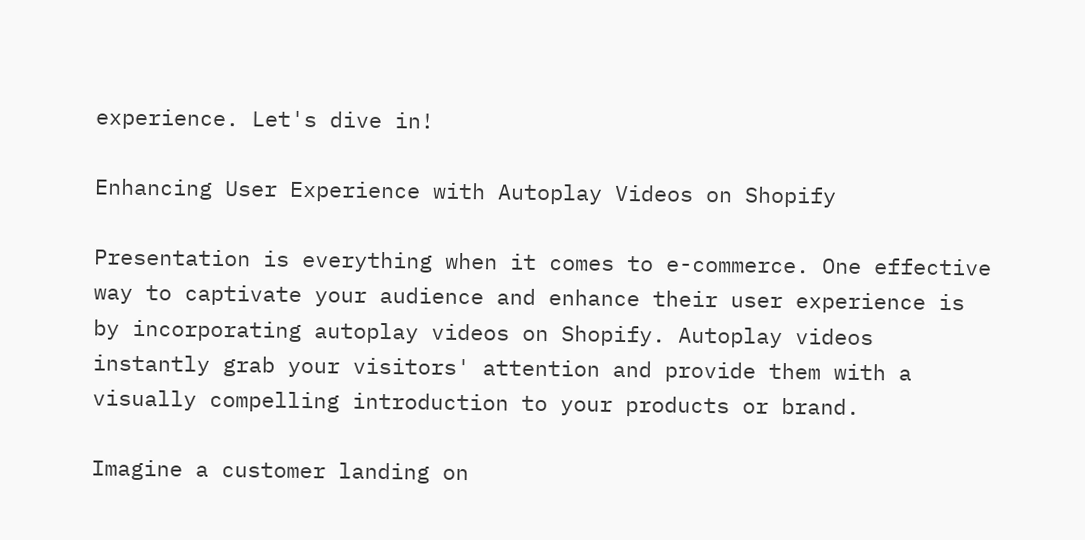experience. Let's dive in!

Enhancing User Experience with Autoplay Videos on Shopify

Presentation is everything when it comes to e-commerce. One effective way to captivate your audience and enhance their user experience is by incorporating autoplay videos on Shopify. Autoplay videos instantly grab your visitors' attention and provide them with a visually compelling introduction to your products or brand.

Imagine a customer landing on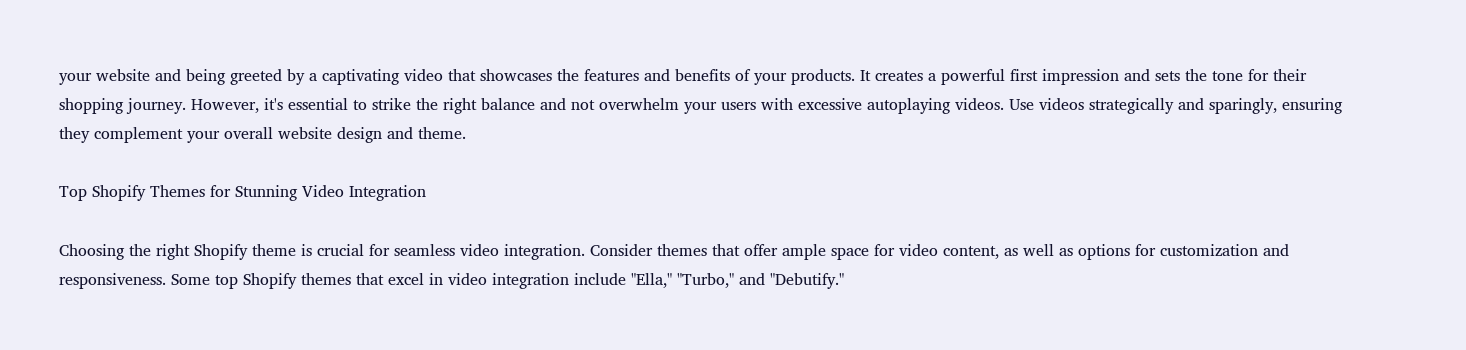your website and being greeted by a captivating video that showcases the features and benefits of your products. It creates a powerful first impression and sets the tone for their shopping journey. However, it's essential to strike the right balance and not overwhelm your users with excessive autoplaying videos. Use videos strategically and sparingly, ensuring they complement your overall website design and theme.

Top Shopify Themes for Stunning Video Integration

Choosing the right Shopify theme is crucial for seamless video integration. Consider themes that offer ample space for video content, as well as options for customization and responsiveness. Some top Shopify themes that excel in video integration include "Ella," "Turbo," and "Debutify."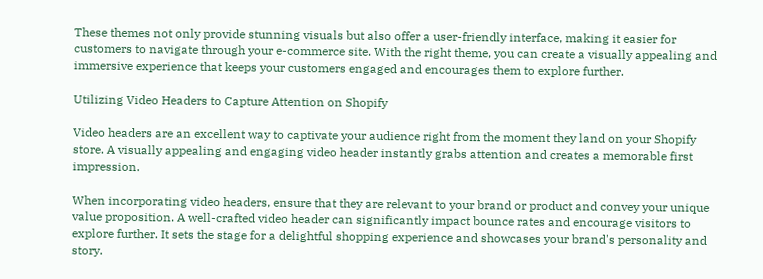These themes not only provide stunning visuals but also offer a user-friendly interface, making it easier for customers to navigate through your e-commerce site. With the right theme, you can create a visually appealing and immersive experience that keeps your customers engaged and encourages them to explore further.

Utilizing Video Headers to Capture Attention on Shopify

Video headers are an excellent way to captivate your audience right from the moment they land on your Shopify store. A visually appealing and engaging video header instantly grabs attention and creates a memorable first impression.

When incorporating video headers, ensure that they are relevant to your brand or product and convey your unique value proposition. A well-crafted video header can significantly impact bounce rates and encourage visitors to explore further. It sets the stage for a delightful shopping experience and showcases your brand's personality and story.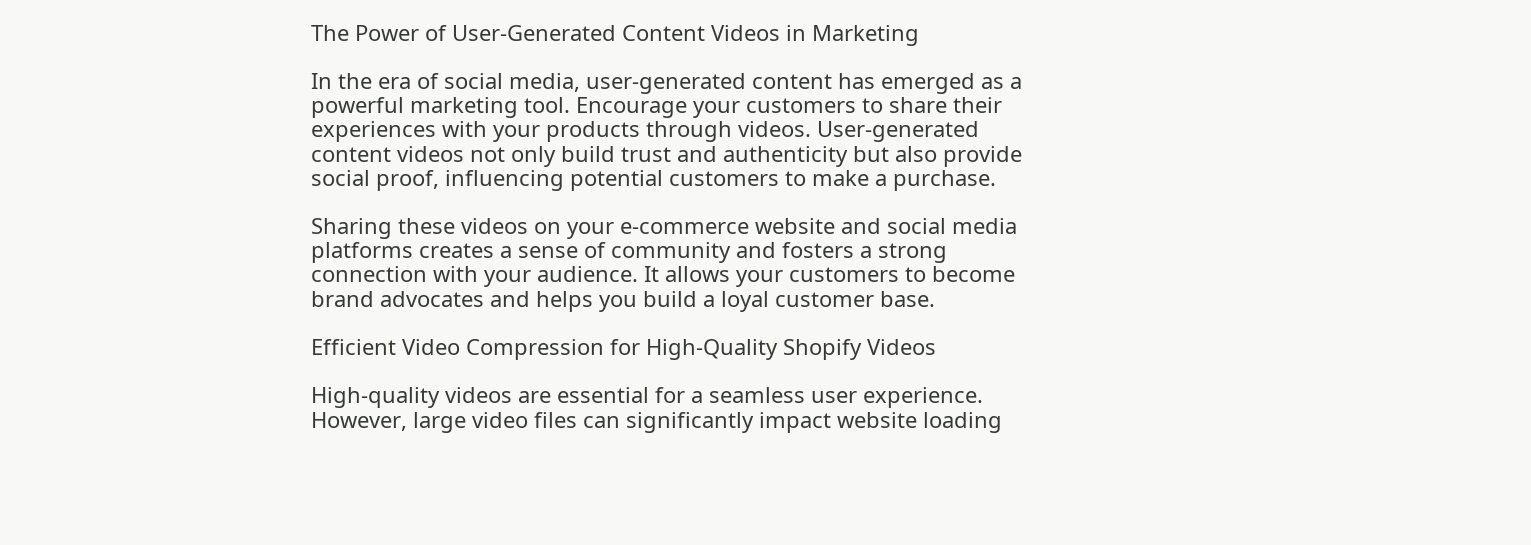The Power of User-Generated Content Videos in Marketing

In the era of social media, user-generated content has emerged as a powerful marketing tool. Encourage your customers to share their experiences with your products through videos. User-generated content videos not only build trust and authenticity but also provide social proof, influencing potential customers to make a purchase.

Sharing these videos on your e-commerce website and social media platforms creates a sense of community and fosters a strong connection with your audience. It allows your customers to become brand advocates and helps you build a loyal customer base.

Efficient Video Compression for High-Quality Shopify Videos

High-quality videos are essential for a seamless user experience. However, large video files can significantly impact website loading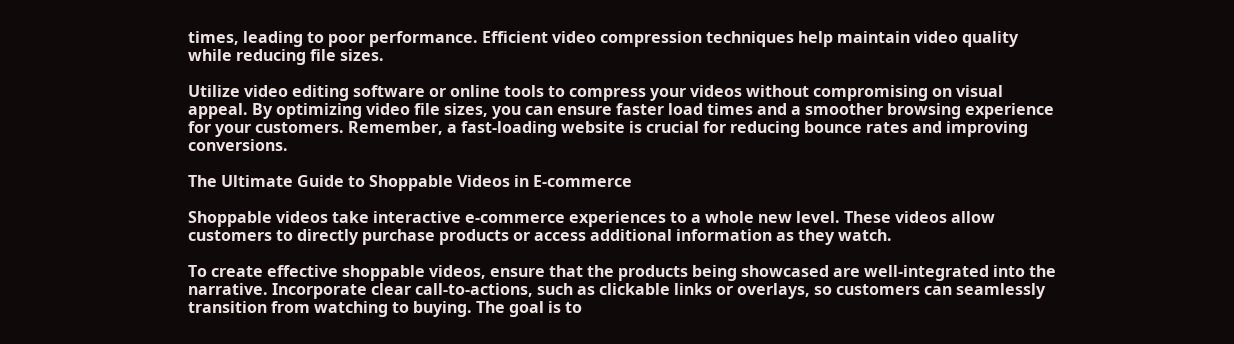times, leading to poor performance. Efficient video compression techniques help maintain video quality while reducing file sizes.

Utilize video editing software or online tools to compress your videos without compromising on visual appeal. By optimizing video file sizes, you can ensure faster load times and a smoother browsing experience for your customers. Remember, a fast-loading website is crucial for reducing bounce rates and improving conversions.

The Ultimate Guide to Shoppable Videos in E-commerce

Shoppable videos take interactive e-commerce experiences to a whole new level. These videos allow customers to directly purchase products or access additional information as they watch.

To create effective shoppable videos, ensure that the products being showcased are well-integrated into the narrative. Incorporate clear call-to-actions, such as clickable links or overlays, so customers can seamlessly transition from watching to buying. The goal is to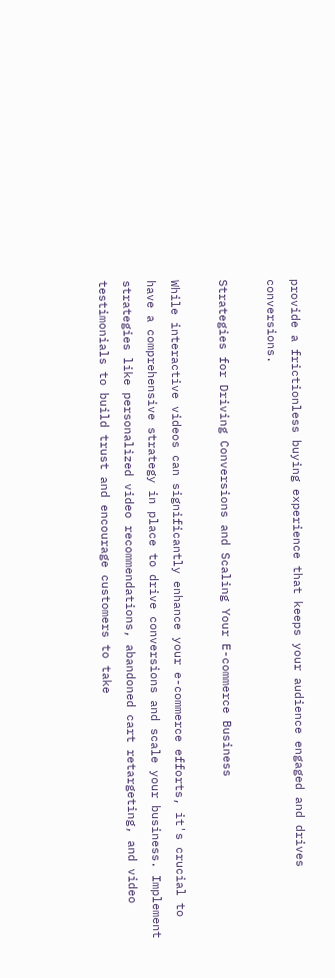provide a frictionless buying experience that keeps your audience engaged and drives conversions.

Strategies for Driving Conversions and Scaling Your E-commerce Business

While interactive videos can significantly enhance your e-commerce efforts, it's crucial to have a comprehensive strategy in place to drive conversions and scale your business. Implement strategies like personalized video recommendations, abandoned cart retargeting, and video testimonials to build trust and encourage customers to take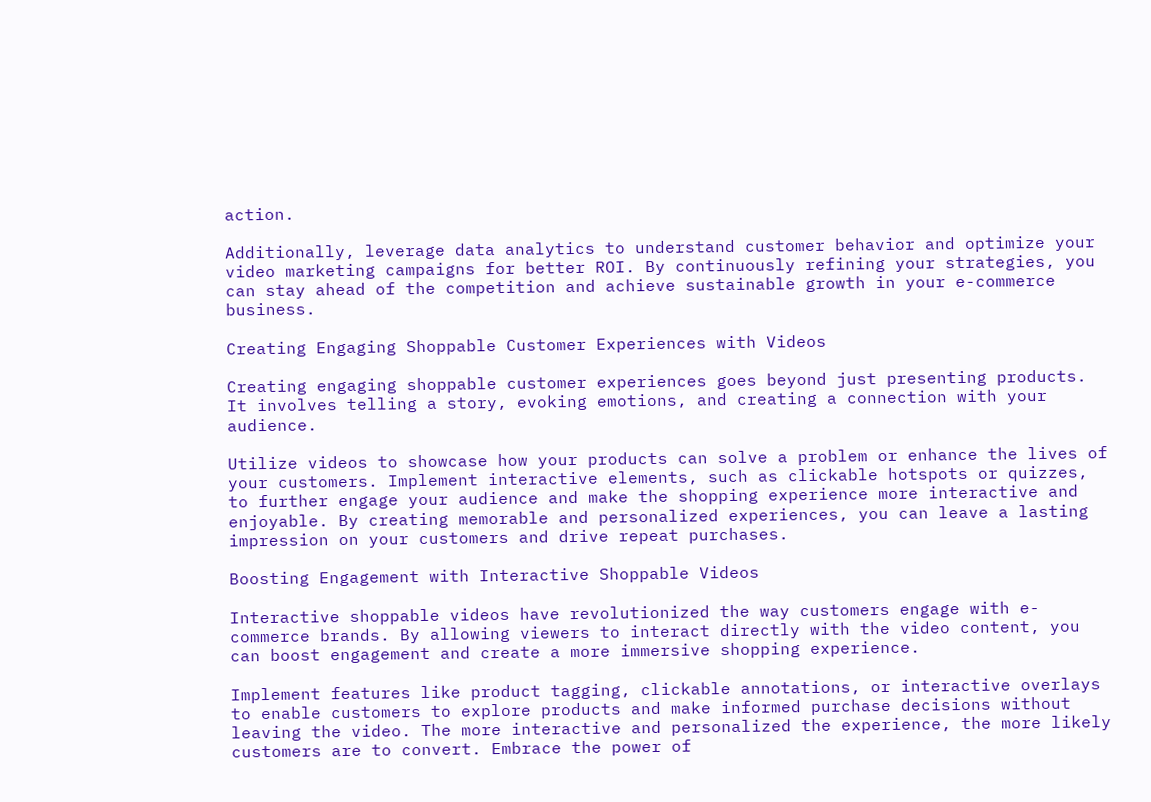action.

Additionally, leverage data analytics to understand customer behavior and optimize your video marketing campaigns for better ROI. By continuously refining your strategies, you can stay ahead of the competition and achieve sustainable growth in your e-commerce business.

Creating Engaging Shoppable Customer Experiences with Videos

Creating engaging shoppable customer experiences goes beyond just presenting products. It involves telling a story, evoking emotions, and creating a connection with your audience.

Utilize videos to showcase how your products can solve a problem or enhance the lives of your customers. Implement interactive elements, such as clickable hotspots or quizzes, to further engage your audience and make the shopping experience more interactive and enjoyable. By creating memorable and personalized experiences, you can leave a lasting impression on your customers and drive repeat purchases.

Boosting Engagement with Interactive Shoppable Videos

Interactive shoppable videos have revolutionized the way customers engage with e-commerce brands. By allowing viewers to interact directly with the video content, you can boost engagement and create a more immersive shopping experience.

Implement features like product tagging, clickable annotations, or interactive overlays to enable customers to explore products and make informed purchase decisions without leaving the video. The more interactive and personalized the experience, the more likely customers are to convert. Embrace the power of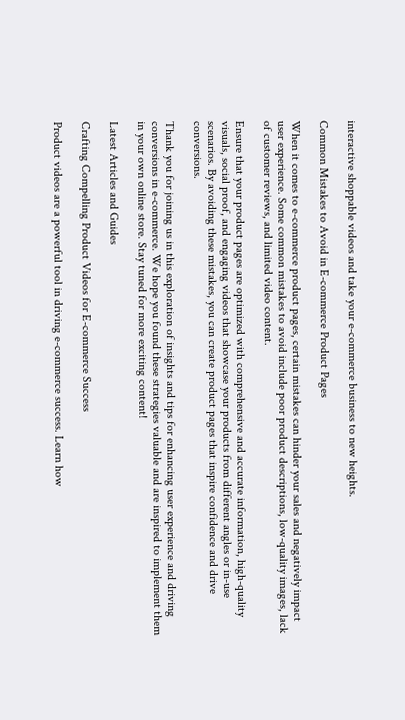interactive shoppable videos and take your e-commerce business to new heights.

Common Mistakes to Avoid in E-commerce Product Pages

When it comes to e-commerce product pages, certain mistakes can hinder your sales and negatively impact user experience. Some common mistakes to avoid include poor product descriptions, low-quality images, lack of customer reviews, and limited video content.

Ensure that your product pages are optimized with comprehensive and accurate information, high-quality visuals, social proof, and engaging videos that showcase your products from different angles or in-use scenarios. By avoiding these mistakes, you can create product pages that inspire confidence and drive conversions.

Thank you for joining us in this exploration of insights and tips for enhancing user experience and driving conversions in e-commerce. We hope you found these strategies valuable and are inspired to implement them in your own online store. Stay tuned for more exciting content!

Latest Articles and Guides

Crafting Compelling Product Videos for E-commerce Success

Product videos are a powerful tool in driving e-commerce success. Learn how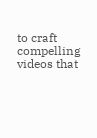to craft compelling videos that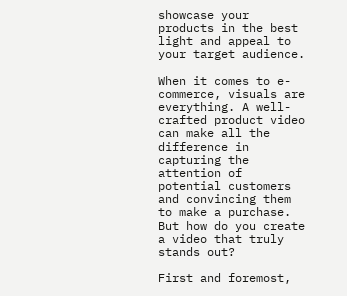showcase your products in the best light and appeal to your target audience.

When it comes to e-commerce, visuals are everything. A well-crafted product video can make all the difference in capturing the attention of potential customers and convincing them to make a purchase. But how do you create a video that truly stands out?

First and foremost,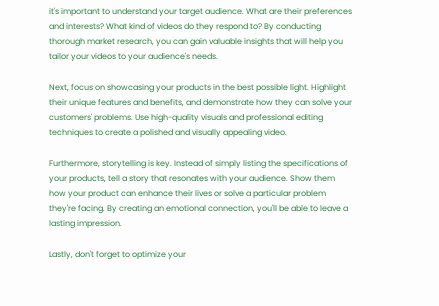it's important to understand your target audience. What are their preferences and interests? What kind of videos do they respond to? By conducting thorough market research, you can gain valuable insights that will help you tailor your videos to your audience's needs.

Next, focus on showcasing your products in the best possible light. Highlight their unique features and benefits, and demonstrate how they can solve your customers' problems. Use high-quality visuals and professional editing techniques to create a polished and visually appealing video.

Furthermore, storytelling is key. Instead of simply listing the specifications of your products, tell a story that resonates with your audience. Show them how your product can enhance their lives or solve a particular problem they're facing. By creating an emotional connection, you'll be able to leave a lasting impression.

Lastly, don't forget to optimize your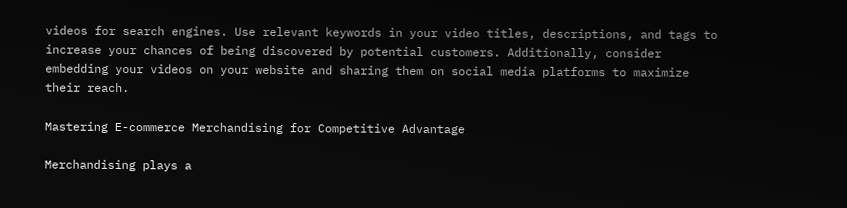videos for search engines. Use relevant keywords in your video titles, descriptions, and tags to increase your chances of being discovered by potential customers. Additionally, consider embedding your videos on your website and sharing them on social media platforms to maximize their reach.

Mastering E-commerce Merchandising for Competitive Advantage

Merchandising plays a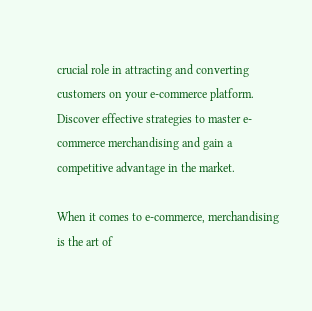crucial role in attracting and converting customers on your e-commerce platform. Discover effective strategies to master e-commerce merchandising and gain a competitive advantage in the market.

When it comes to e-commerce, merchandising is the art of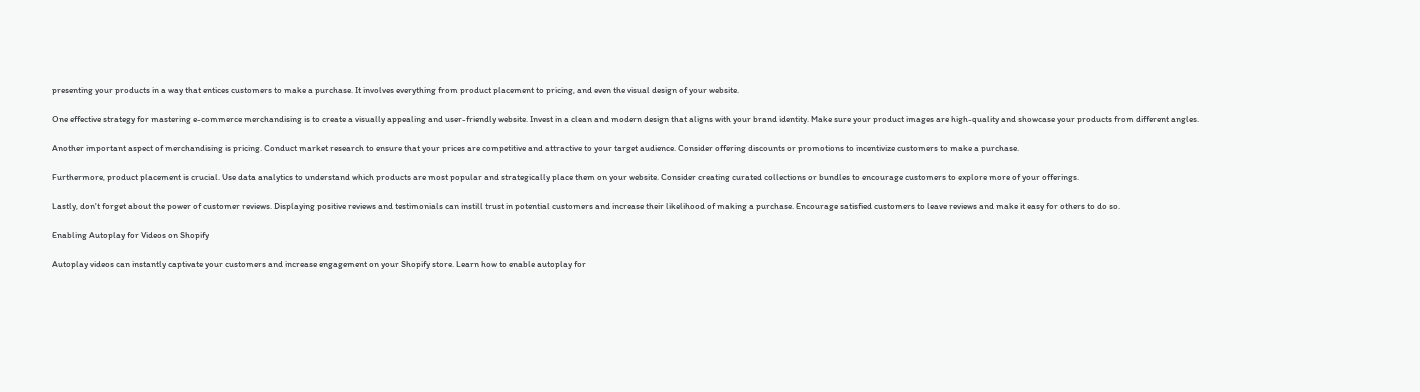presenting your products in a way that entices customers to make a purchase. It involves everything from product placement to pricing, and even the visual design of your website.

One effective strategy for mastering e-commerce merchandising is to create a visually appealing and user-friendly website. Invest in a clean and modern design that aligns with your brand identity. Make sure your product images are high-quality and showcase your products from different angles.

Another important aspect of merchandising is pricing. Conduct market research to ensure that your prices are competitive and attractive to your target audience. Consider offering discounts or promotions to incentivize customers to make a purchase.

Furthermore, product placement is crucial. Use data analytics to understand which products are most popular and strategically place them on your website. Consider creating curated collections or bundles to encourage customers to explore more of your offerings.

Lastly, don't forget about the power of customer reviews. Displaying positive reviews and testimonials can instill trust in potential customers and increase their likelihood of making a purchase. Encourage satisfied customers to leave reviews and make it easy for others to do so.

Enabling Autoplay for Videos on Shopify

Autoplay videos can instantly captivate your customers and increase engagement on your Shopify store. Learn how to enable autoplay for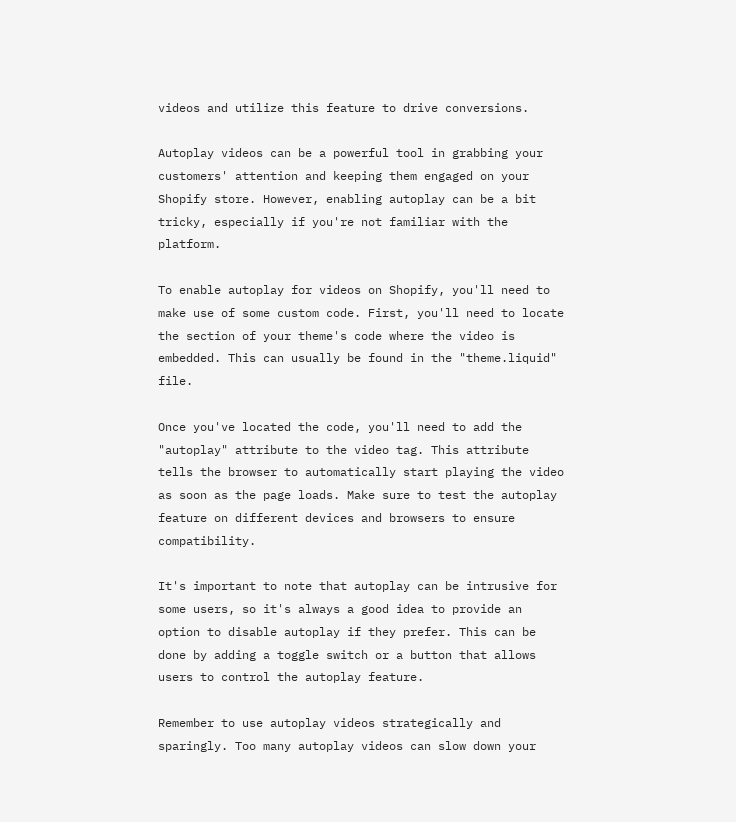videos and utilize this feature to drive conversions.

Autoplay videos can be a powerful tool in grabbing your customers' attention and keeping them engaged on your Shopify store. However, enabling autoplay can be a bit tricky, especially if you're not familiar with the platform.

To enable autoplay for videos on Shopify, you'll need to make use of some custom code. First, you'll need to locate the section of your theme's code where the video is embedded. This can usually be found in the "theme.liquid" file.

Once you've located the code, you'll need to add the "autoplay" attribute to the video tag. This attribute tells the browser to automatically start playing the video as soon as the page loads. Make sure to test the autoplay feature on different devices and browsers to ensure compatibility.

It's important to note that autoplay can be intrusive for some users, so it's always a good idea to provide an option to disable autoplay if they prefer. This can be done by adding a toggle switch or a button that allows users to control the autoplay feature.

Remember to use autoplay videos strategically and sparingly. Too many autoplay videos can slow down your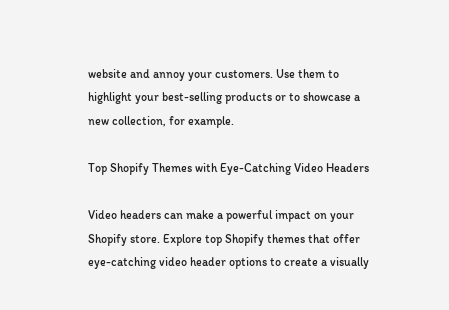website and annoy your customers. Use them to highlight your best-selling products or to showcase a new collection, for example.

Top Shopify Themes with Eye-Catching Video Headers

Video headers can make a powerful impact on your Shopify store. Explore top Shopify themes that offer eye-catching video header options to create a visually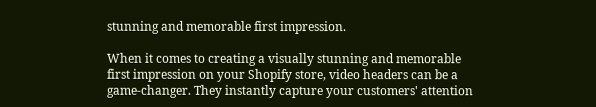stunning and memorable first impression.

When it comes to creating a visually stunning and memorable first impression on your Shopify store, video headers can be a game-changer. They instantly capture your customers' attention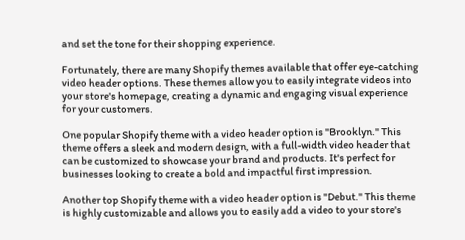and set the tone for their shopping experience.

Fortunately, there are many Shopify themes available that offer eye-catching video header options. These themes allow you to easily integrate videos into your store's homepage, creating a dynamic and engaging visual experience for your customers.

One popular Shopify theme with a video header option is "Brooklyn." This theme offers a sleek and modern design, with a full-width video header that can be customized to showcase your brand and products. It's perfect for businesses looking to create a bold and impactful first impression.

Another top Shopify theme with a video header option is "Debut." This theme is highly customizable and allows you to easily add a video to your store's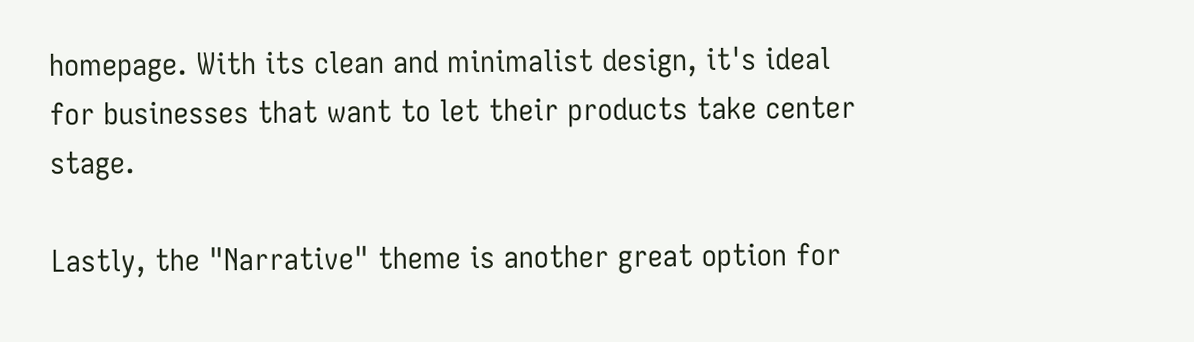homepage. With its clean and minimalist design, it's ideal for businesses that want to let their products take center stage.

Lastly, the "Narrative" theme is another great option for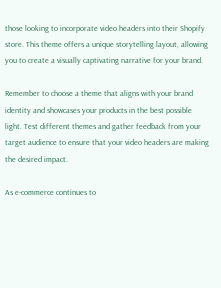those looking to incorporate video headers into their Shopify store. This theme offers a unique storytelling layout, allowing you to create a visually captivating narrative for your brand.

Remember to choose a theme that aligns with your brand identity and showcases your products in the best possible light. Test different themes and gather feedback from your target audience to ensure that your video headers are making the desired impact.

As e-commerce continues to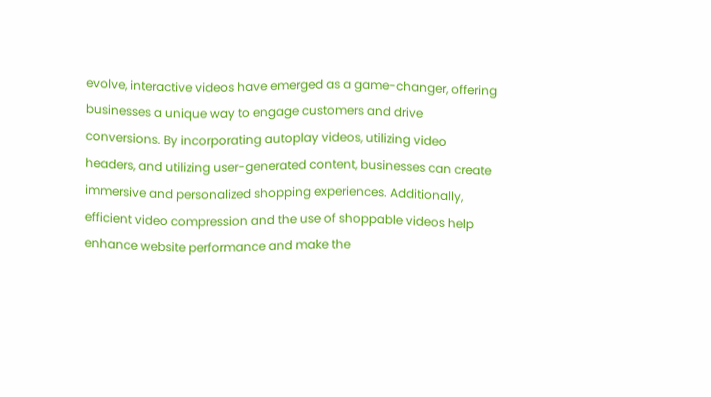evolve, interactive videos have emerged as a game-changer, offering businesses a unique way to engage customers and drive conversions. By incorporating autoplay videos, utilizing video headers, and utilizing user-generated content, businesses can create immersive and personalized shopping experiences. Additionally, efficient video compression and the use of shoppable videos help enhance website performance and make the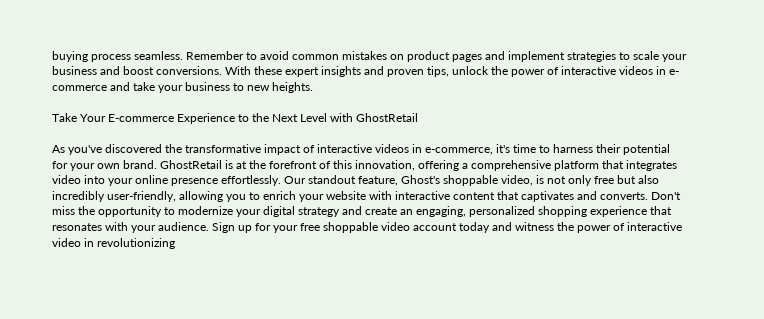buying process seamless. Remember to avoid common mistakes on product pages and implement strategies to scale your business and boost conversions. With these expert insights and proven tips, unlock the power of interactive videos in e-commerce and take your business to new heights.

Take Your E-commerce Experience to the Next Level with GhostRetail

As you've discovered the transformative impact of interactive videos in e-commerce, it's time to harness their potential for your own brand. GhostRetail is at the forefront of this innovation, offering a comprehensive platform that integrates video into your online presence effortlessly. Our standout feature, Ghost's shoppable video, is not only free but also incredibly user-friendly, allowing you to enrich your website with interactive content that captivates and converts. Don't miss the opportunity to modernize your digital strategy and create an engaging, personalized shopping experience that resonates with your audience. Sign up for your free shoppable video account today and witness the power of interactive video in revolutionizing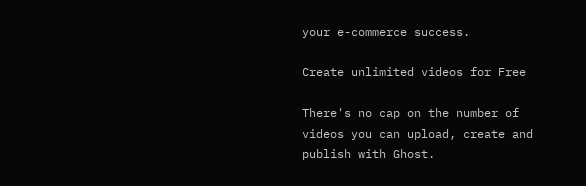your e-commerce success.

Create unlimited videos for Free

There's no cap on the number of videos you can upload, create and publish with Ghost.